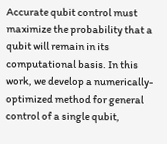Accurate qubit control must maximize the probability that a qubit will remain in its computational basis. In this work, we develop a numerically-optimized method for general control of a single qubit,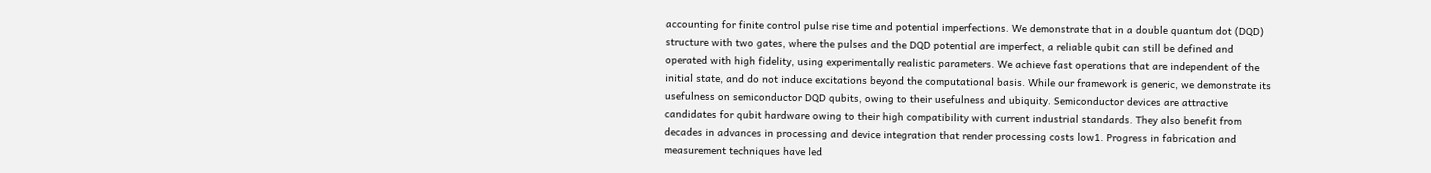accounting for finite control pulse rise time and potential imperfections. We demonstrate that in a double quantum dot (DQD) structure with two gates, where the pulses and the DQD potential are imperfect, a reliable qubit can still be defined and operated with high fidelity, using experimentally realistic parameters. We achieve fast operations that are independent of the initial state, and do not induce excitations beyond the computational basis. While our framework is generic, we demonstrate its usefulness on semiconductor DQD qubits, owing to their usefulness and ubiquity. Semiconductor devices are attractive candidates for qubit hardware owing to their high compatibility with current industrial standards. They also benefit from decades in advances in processing and device integration that render processing costs low1. Progress in fabrication and measurement techniques have led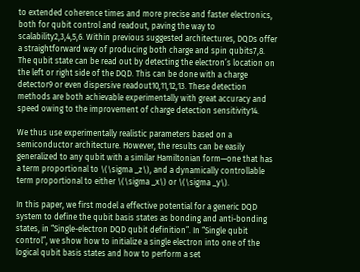to extended coherence times and more precise and faster electronics, both for qubit control and readout, paving the way to scalability2,3,4,5,6. Within previous suggested architectures, DQDs offer a straightforward way of producing both charge and spin qubits7,8. The qubit state can be read out by detecting the electron’s location on the left or right side of the DQD. This can be done with a charge detector9 or even dispersive readout10,11,12,13. These detection methods are both achievable experimentally with great accuracy and speed owing to the improvement of charge detection sensitivity14.

We thus use experimentally realistic parameters based on a semiconductor architecture. However, the results can be easily generalized to any qubit with a similar Hamiltonian form—one that has a term proportional to \(\sigma _z\), and a dynamically controllable term proportional to either \(\sigma _x\) or \(\sigma _y\).

In this paper, we first model a effective potential for a generic DQD system to define the qubit basis states as bonding and anti-bonding states, in “Single-electron DQD qubit definition”. In “Single qubit control”, we show how to initialize a single electron into one of the logical qubit basis states and how to perform a set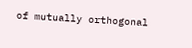of mutually orthogonal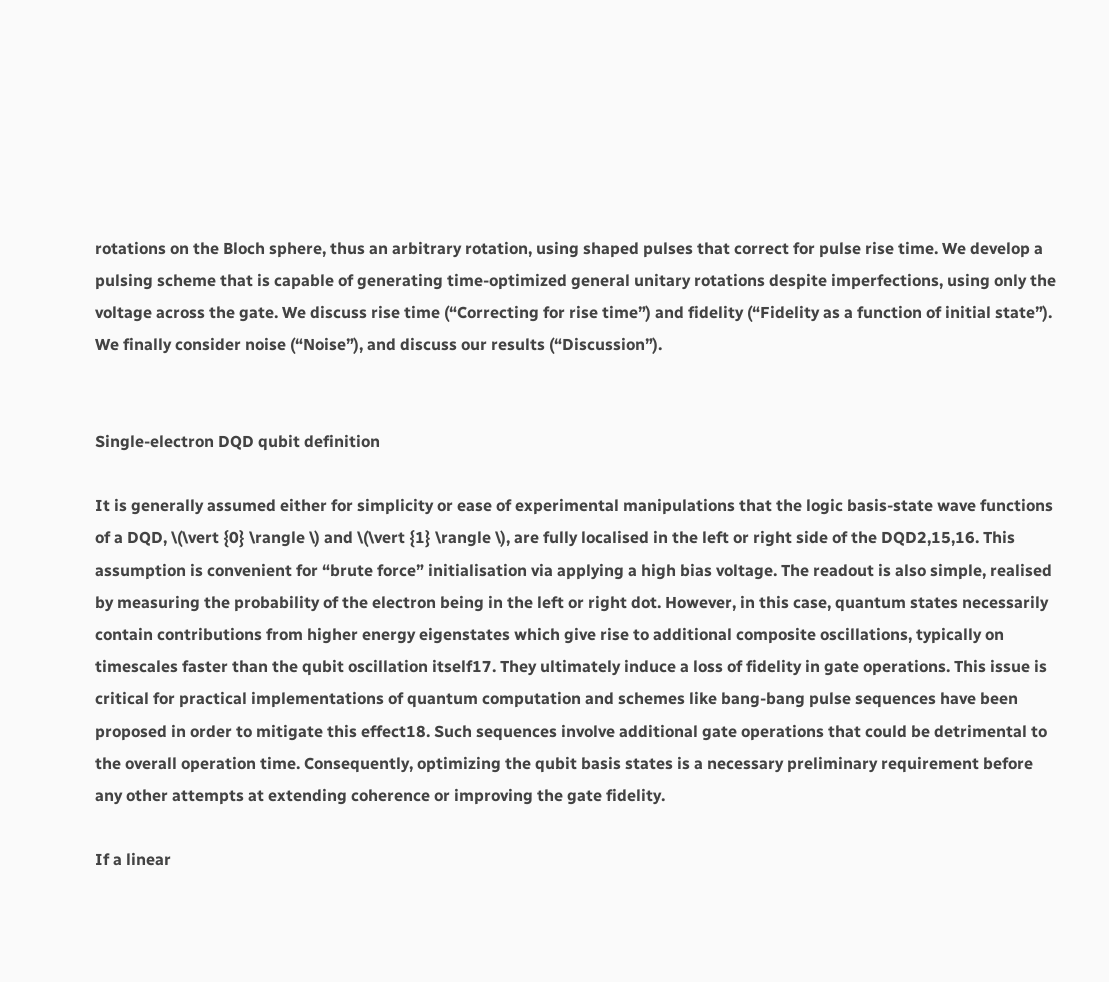rotations on the Bloch sphere, thus an arbitrary rotation, using shaped pulses that correct for pulse rise time. We develop a pulsing scheme that is capable of generating time-optimized general unitary rotations despite imperfections, using only the voltage across the gate. We discuss rise time (“Correcting for rise time”) and fidelity (“Fidelity as a function of initial state”). We finally consider noise (“Noise”), and discuss our results (“Discussion”).


Single-electron DQD qubit definition

It is generally assumed either for simplicity or ease of experimental manipulations that the logic basis-state wave functions of a DQD, \(\vert {0} \rangle \) and \(\vert {1} \rangle \), are fully localised in the left or right side of the DQD2,15,16. This assumption is convenient for “brute force” initialisation via applying a high bias voltage. The readout is also simple, realised by measuring the probability of the electron being in the left or right dot. However, in this case, quantum states necessarily contain contributions from higher energy eigenstates which give rise to additional composite oscillations, typically on timescales faster than the qubit oscillation itself17. They ultimately induce a loss of fidelity in gate operations. This issue is critical for practical implementations of quantum computation and schemes like bang-bang pulse sequences have been proposed in order to mitigate this effect18. Such sequences involve additional gate operations that could be detrimental to the overall operation time. Consequently, optimizing the qubit basis states is a necessary preliminary requirement before any other attempts at extending coherence or improving the gate fidelity.

If a linear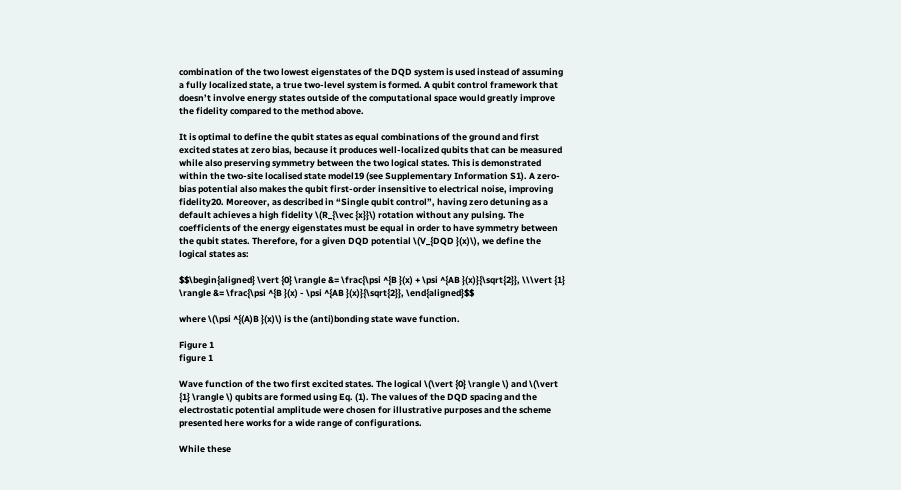combination of the two lowest eigenstates of the DQD system is used instead of assuming a fully localized state, a true two-level system is formed. A qubit control framework that doesn’t involve energy states outside of the computational space would greatly improve the fidelity compared to the method above.

It is optimal to define the qubit states as equal combinations of the ground and first excited states at zero bias, because it produces well-localized qubits that can be measured while also preserving symmetry between the two logical states. This is demonstrated within the two-site localised state model19 (see Supplementary Information S1). A zero-bias potential also makes the qubit first-order insensitive to electrical noise, improving fidelity20. Moreover, as described in “Single qubit control”, having zero detuning as a default achieves a high fidelity \(R_{\vec {x}}\) rotation without any pulsing. The coefficients of the energy eigenstates must be equal in order to have symmetry between the qubit states. Therefore, for a given DQD potential \(V_{DQD }(x)\), we define the logical states as:

$$\begin{aligned} \vert {0} \rangle &= \frac{\psi ^{B }(x) + \psi ^{AB }(x)}{\sqrt{2}}, \\\vert {1} \rangle &= \frac{\psi ^{B }(x) - \psi ^{AB }(x)}{\sqrt{2}}, \end{aligned}$$

where \(\psi ^{(A)B }(x)\) is the (anti)bonding state wave function.

Figure 1
figure 1

Wave function of the two first excited states. The logical \(\vert {0} \rangle \) and \(\vert {1} \rangle \) qubits are formed using Eq. (1). The values of the DQD spacing and the electrostatic potential amplitude were chosen for illustrative purposes and the scheme presented here works for a wide range of configurations.

While these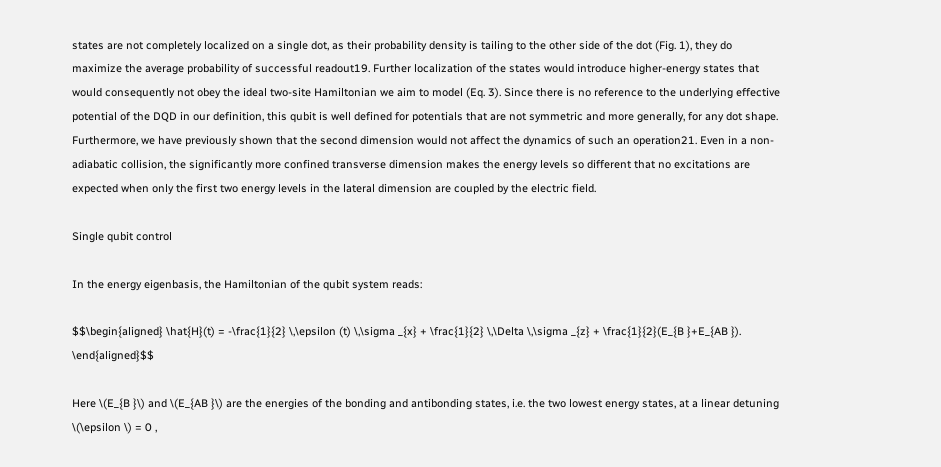states are not completely localized on a single dot, as their probability density is tailing to the other side of the dot (Fig. 1), they do maximize the average probability of successful readout19. Further localization of the states would introduce higher-energy states that would consequently not obey the ideal two-site Hamiltonian we aim to model (Eq. 3). Since there is no reference to the underlying effective potential of the DQD in our definition, this qubit is well defined for potentials that are not symmetric and more generally, for any dot shape. Furthermore, we have previously shown that the second dimension would not affect the dynamics of such an operation21. Even in a non-adiabatic collision, the significantly more confined transverse dimension makes the energy levels so different that no excitations are expected when only the first two energy levels in the lateral dimension are coupled by the electric field.

Single qubit control

In the energy eigenbasis, the Hamiltonian of the qubit system reads:

$$\begin{aligned} \hat{H}(t) = -\frac{1}{2} \,\epsilon (t) \,\sigma _{x} + \frac{1}{2} \,\Delta \,\sigma _{z} + \frac{1}{2}(E_{B }+E_{AB }). \end{aligned}$$

Here \(E_{B }\) and \(E_{AB }\) are the energies of the bonding and antibonding states, i.e. the two lowest energy states, at a linear detuning \(\epsilon \) = 0 ,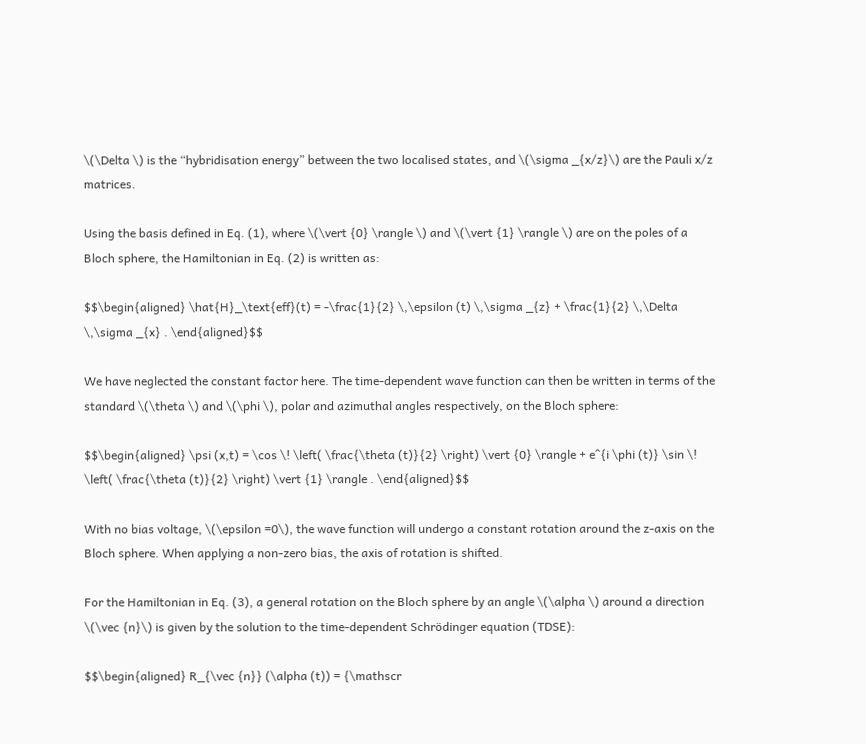\(\Delta \) is the “hybridisation energy” between the two localised states, and \(\sigma _{x/z}\) are the Pauli x/z matrices.

Using the basis defined in Eq. (1), where \(\vert {0} \rangle \) and \(\vert {1} \rangle \) are on the poles of a Bloch sphere, the Hamiltonian in Eq. (2) is written as:

$$\begin{aligned} \hat{H}_\text{eff}(t) = -\frac{1}{2} \,\epsilon (t) \,\sigma _{z} + \frac{1}{2} \,\Delta \,\sigma _{x} . \end{aligned}$$

We have neglected the constant factor here. The time-dependent wave function can then be written in terms of the standard \(\theta \) and \(\phi \), polar and azimuthal angles respectively, on the Bloch sphere:

$$\begin{aligned} \psi (x,t) = \cos \! \left( \frac{\theta (t)}{2} \right) \vert {0} \rangle + e^{i \phi (t)} \sin \! \left( \frac{\theta (t)}{2} \right) \vert {1} \rangle . \end{aligned}$$

With no bias voltage, \(\epsilon =0\), the wave function will undergo a constant rotation around the z-axis on the Bloch sphere. When applying a non-zero bias, the axis of rotation is shifted.

For the Hamiltonian in Eq. (3), a general rotation on the Bloch sphere by an angle \(\alpha \) around a direction \(\vec {n}\) is given by the solution to the time-dependent Schrödinger equation (TDSE):

$$\begin{aligned} R_{\vec {n}} (\alpha (t)) = {\mathscr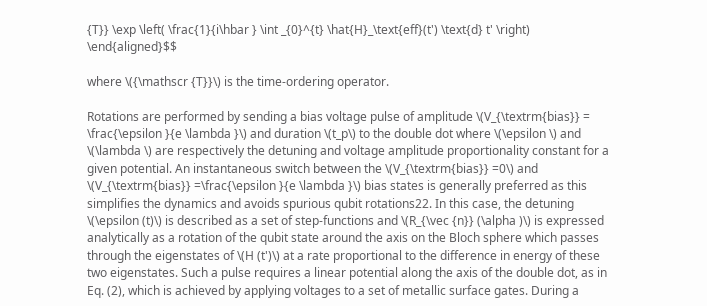{T}} \exp \left( \frac{1}{i\hbar } \int _{0}^{t} \hat{H}_\text{eff}(t') \text{d} t' \right) \end{aligned}$$

where \({\mathscr {T}}\) is the time-ordering operator.

Rotations are performed by sending a bias voltage pulse of amplitude \(V_{\textrm{bias}} = \frac{\epsilon }{e \lambda }\) and duration \(t_p\) to the double dot where \(\epsilon \) and \(\lambda \) are respectively the detuning and voltage amplitude proportionality constant for a given potential. An instantaneous switch between the \(V_{\textrm{bias}} =0\) and \(V_{\textrm{bias}} =\frac{\epsilon }{e \lambda }\) bias states is generally preferred as this simplifies the dynamics and avoids spurious qubit rotations22. In this case, the detuning \(\epsilon (t)\) is described as a set of step-functions and \(R_{\vec {n}} (\alpha )\) is expressed analytically as a rotation of the qubit state around the axis on the Bloch sphere which passes through the eigenstates of \(H (t')\) at a rate proportional to the difference in energy of these two eigenstates. Such a pulse requires a linear potential along the axis of the double dot, as in Eq. (2), which is achieved by applying voltages to a set of metallic surface gates. During a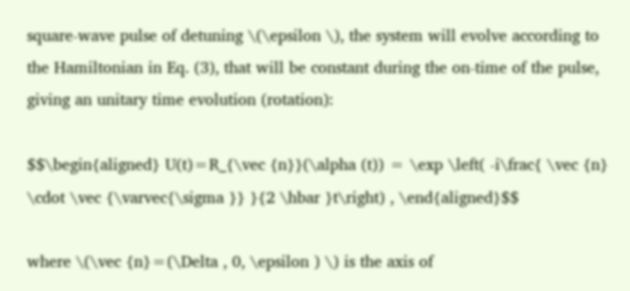square-wave pulse of detuning \(\epsilon \), the system will evolve according to the Hamiltonian in Eq. (3), that will be constant during the on-time of the pulse, giving an unitary time evolution (rotation):

$$\begin{aligned} U(t)=R_{\vec {n}}(\alpha (t)) = \exp \left( -i\frac{ \vec {n} \cdot \vec {\varvec{\sigma }} }{2 \hbar }t\right) , \end{aligned}$$

where \(\vec {n}=(\Delta , 0, \epsilon ) \) is the axis of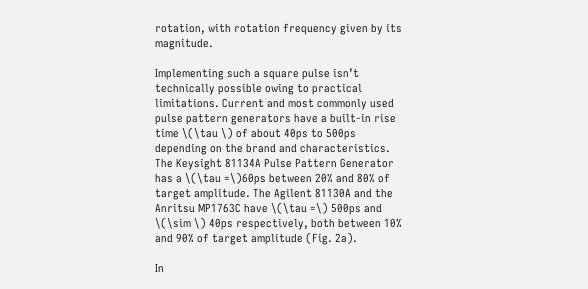rotation, with rotation frequency given by its magnitude.

Implementing such a square pulse isn’t technically possible owing to practical limitations. Current and most commonly used pulse pattern generators have a built-in rise time \(\tau \) of about 40ps to 500ps depending on the brand and characteristics. The Keysight 81134A Pulse Pattern Generator has a \(\tau =\)60ps between 20% and 80% of target amplitude. The Agilent 81130A and the Anritsu MP1763C have \(\tau =\) 500ps and \(\sim \) 40ps respectively, both between 10% and 90% of target amplitude (Fig. 2a).

In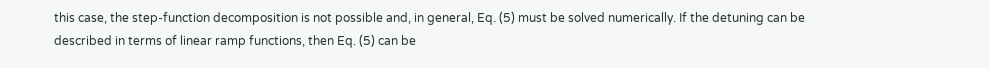this case, the step-function decomposition is not possible and, in general, Eq. (5) must be solved numerically. If the detuning can be described in terms of linear ramp functions, then Eq. (5) can be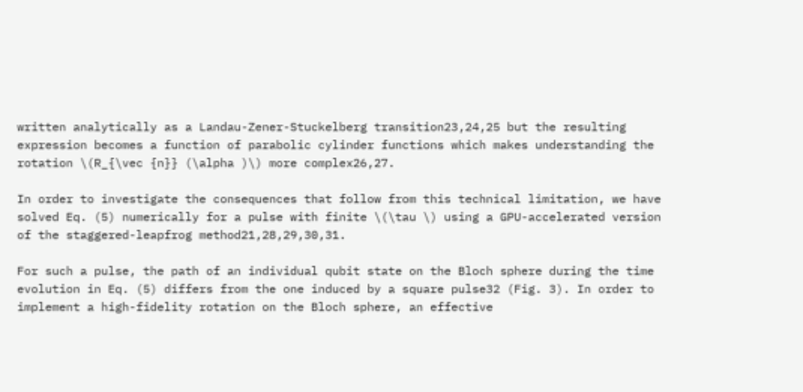written analytically as a Landau-Zener-Stuckelberg transition23,24,25 but the resulting expression becomes a function of parabolic cylinder functions which makes understanding the rotation \(R_{\vec {n}} (\alpha )\) more complex26,27.

In order to investigate the consequences that follow from this technical limitation, we have solved Eq. (5) numerically for a pulse with finite \(\tau \) using a GPU-accelerated version of the staggered-leapfrog method21,28,29,30,31.

For such a pulse, the path of an individual qubit state on the Bloch sphere during the time evolution in Eq. (5) differs from the one induced by a square pulse32 (Fig. 3). In order to implement a high-fidelity rotation on the Bloch sphere, an effective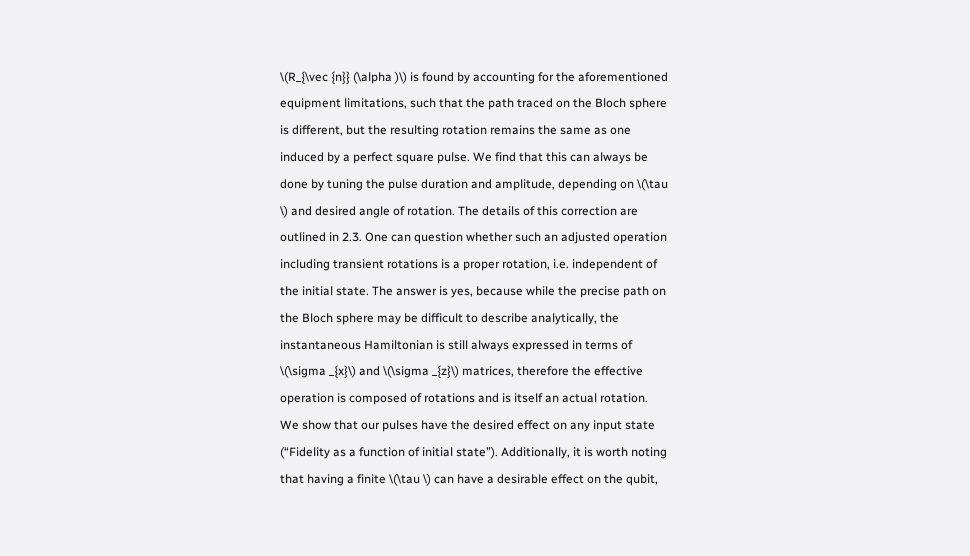\(R_{\vec {n}} (\alpha )\) is found by accounting for the aforementioned equipment limitations, such that the path traced on the Bloch sphere is different, but the resulting rotation remains the same as one induced by a perfect square pulse. We find that this can always be done by tuning the pulse duration and amplitude, depending on \(\tau \) and desired angle of rotation. The details of this correction are outlined in 2.3. One can question whether such an adjusted operation including transient rotations is a proper rotation, i.e. independent of the initial state. The answer is yes, because while the precise path on the Bloch sphere may be difficult to describe analytically, the instantaneous Hamiltonian is still always expressed in terms of \(\sigma _{x}\) and \(\sigma _{z}\) matrices, therefore the effective operation is composed of rotations and is itself an actual rotation. We show that our pulses have the desired effect on any input state (“Fidelity as a function of initial state”). Additionally, it is worth noting that having a finite \(\tau \) can have a desirable effect on the qubit,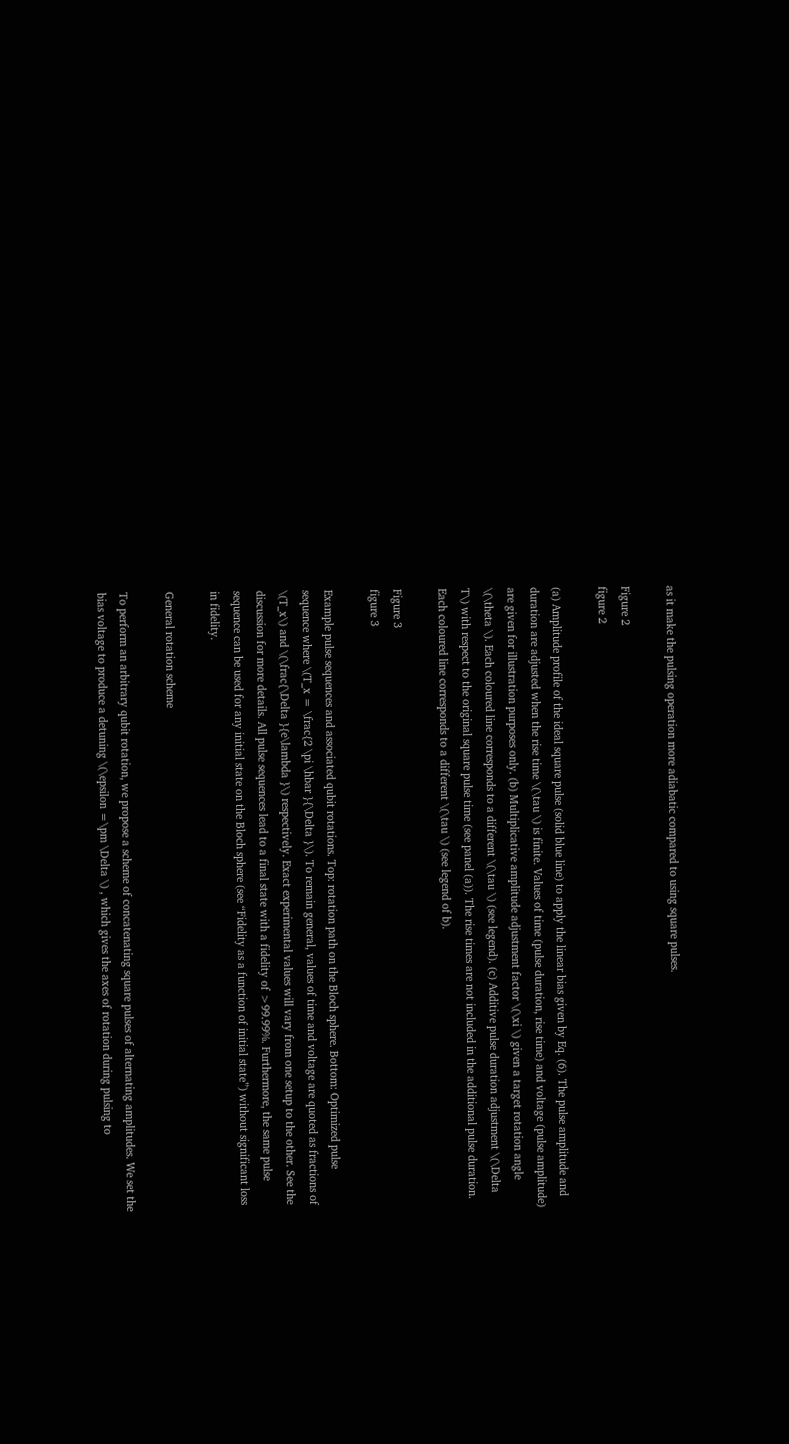as it make the pulsing operation more adiabatic compared to using square pulses.

Figure 2
figure 2

(a) Amplitude profile of the ideal square pulse (solid blue line) to apply the linear bias given by Eq. (6). The pulse amplitude and duration are adjusted when the rise time \(\tau \) is finite. Values of time (pulse duration, rise time) and voltage (pulse amplitude) are given for illustration purposes only. (b) Multiplicative amplitude adjustment factor \(\xi \) given a target rotation angle \(\theta \). Each coloured line corresponds to a different \(\tau \) (see legend). (c) Additive pulse duration adjustment \(\Delta T\) with respect to the original square pulse time (see panel (a)). The rise times are not included in the additional pulse duration. Each coloured line corresponds to a different \(\tau \) (see legend of b).

Figure 3
figure 3

Example pulse sequences and associated qubit rotations. Top: rotation path on the Bloch sphere. Bottom: Optimized pulse sequence where \(T_x = \frac{2 \pi \hbar }{\Delta }\). To remain general, values of time and voltage are quoted as fractions of \(T_x\) and \(\frac{\Delta }{e\lambda }\) respectively. Exact experimental values will vary from one setup to the other. See the discussion for more details. All pulse sequences lead to a final state with a fidelity of >99.99%. Furthermore, the same pulse sequence can be used for any initial state on the Bloch sphere (see “Fidelity as a function of initial state”) without significant loss in fidelity.

General rotation scheme

To perform an arbitrary qubit rotation, we propose a scheme of concatenating square pulses of alternating amplitudes. We set the bias voltage to produce a detuning \(\epsilon =\pm \Delta \) , which gives the axes of rotation during pulsing to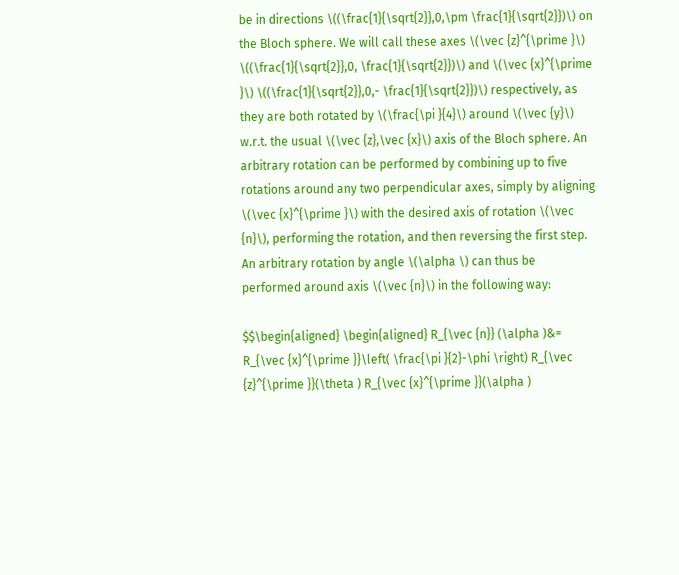be in directions \((\frac{1}{\sqrt{2}},0,\pm \frac{1}{\sqrt{2}})\) on the Bloch sphere. We will call these axes \(\vec {z}^{\prime }\) \((\frac{1}{\sqrt{2}},0, \frac{1}{\sqrt{2}})\) and \(\vec {x}^{\prime }\) \((\frac{1}{\sqrt{2}},0,- \frac{1}{\sqrt{2}})\) respectively, as they are both rotated by \(\frac{\pi }{4}\) around \(\vec {y}\) w.r.t. the usual \(\vec {z},\vec {x}\) axis of the Bloch sphere. An arbitrary rotation can be performed by combining up to five rotations around any two perpendicular axes, simply by aligning \(\vec {x}^{\prime }\) with the desired axis of rotation \(\vec {n}\), performing the rotation, and then reversing the first step. An arbitrary rotation by angle \(\alpha \) can thus be performed around axis \(\vec {n}\) in the following way:

$$\begin{aligned} \begin{aligned} R_{\vec {n}} (\alpha )&= R_{\vec {x}^{\prime }}\left( \frac{\pi }{2}-\phi \right) R_{\vec {z}^{\prime }}(\theta ) R_{\vec {x}^{\prime }}(\alpha )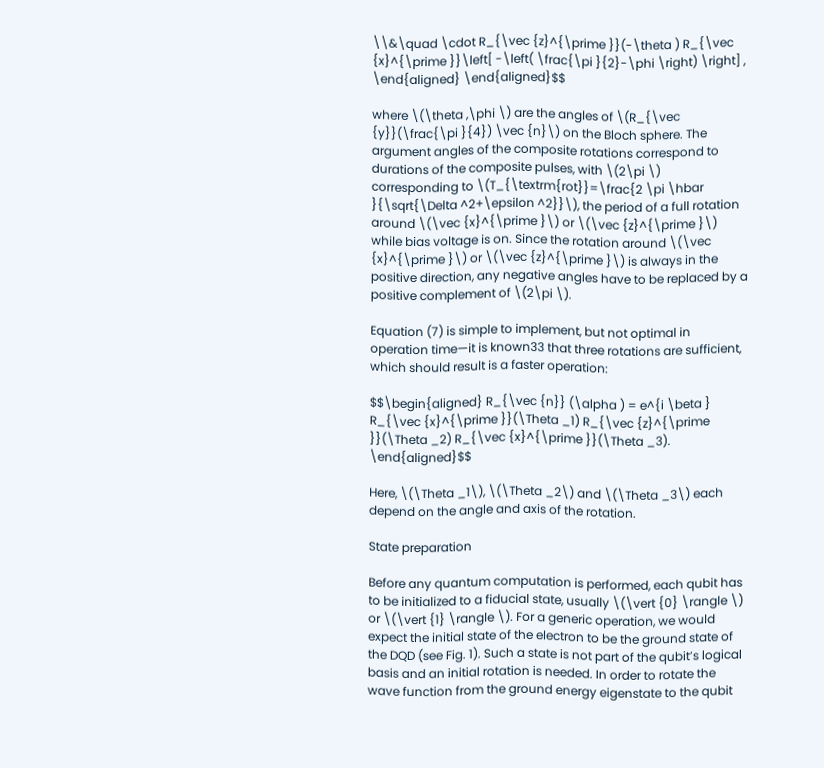\\&\quad \cdot R_{\vec {z}^{\prime }}(-\theta ) R_{\vec {x}^{\prime }}\left[ -\left( \frac{\pi }{2}-\phi \right) \right] , \end{aligned} \end{aligned}$$

where \(\theta ,\phi \) are the angles of \(R_{\vec {y}}(\frac{\pi }{4}) \vec {n}\) on the Bloch sphere. The argument angles of the composite rotations correspond to durations of the composite pulses, with \(2\pi \) corresponding to \(T_{\textrm{rot}}=\frac{2 \pi \hbar }{\sqrt{\Delta ^2+\epsilon ^2}}\), the period of a full rotation around \(\vec {x}^{\prime }\) or \(\vec {z}^{\prime }\) while bias voltage is on. Since the rotation around \(\vec {x}^{\prime }\) or \(\vec {z}^{\prime }\) is always in the positive direction, any negative angles have to be replaced by a positive complement of \(2\pi \).

Equation (7) is simple to implement, but not optimal in operation time—it is known33 that three rotations are sufficient, which should result is a faster operation:

$$\begin{aligned} R_{\vec {n}} (\alpha ) = e^{i \beta } R_{\vec {x}^{\prime }}(\Theta _1) R_{\vec {z}^{\prime }}(\Theta _2) R_{\vec {x}^{\prime }}(\Theta _3). \end{aligned}$$

Here, \(\Theta _1\), \(\Theta _2\) and \(\Theta _3\) each depend on the angle and axis of the rotation.

State preparation

Before any quantum computation is performed, each qubit has to be initialized to a fiducial state, usually \(\vert {0} \rangle \) or \(\vert {1} \rangle \). For a generic operation, we would expect the initial state of the electron to be the ground state of the DQD (see Fig. 1). Such a state is not part of the qubit’s logical basis and an initial rotation is needed. In order to rotate the wave function from the ground energy eigenstate to the qubit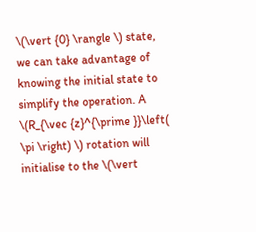\(\vert {0} \rangle \) state, we can take advantage of knowing the initial state to simplify the operation. A \(R_{\vec {z}^{\prime }}\left( \pi \right) \) rotation will initialise to the \(\vert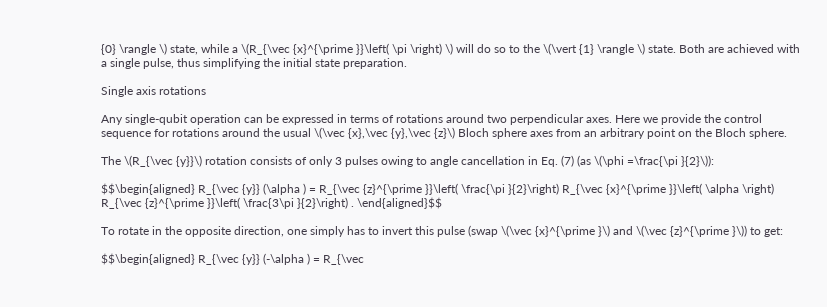{0} \rangle \) state, while a \(R_{\vec {x}^{\prime }}\left( \pi \right) \) will do so to the \(\vert {1} \rangle \) state. Both are achieved with a single pulse, thus simplifying the initial state preparation.

Single axis rotations

Any single-qubit operation can be expressed in terms of rotations around two perpendicular axes. Here we provide the control sequence for rotations around the usual \(\vec {x},\vec {y},\vec {z}\) Bloch sphere axes from an arbitrary point on the Bloch sphere.

The \(R_{\vec {y}}\) rotation consists of only 3 pulses owing to angle cancellation in Eq. (7) (as \(\phi =\frac{\pi }{2}\)):

$$\begin{aligned} R_{\vec {y}} (\alpha ) = R_{\vec {z}^{\prime }}\left( \frac{\pi }{2}\right) R_{\vec {x}^{\prime }}\left( \alpha \right) R_{\vec {z}^{\prime }}\left( \frac{3\pi }{2}\right) . \end{aligned}$$

To rotate in the opposite direction, one simply has to invert this pulse (swap \(\vec {x}^{\prime }\) and \(\vec {z}^{\prime }\)) to get:

$$\begin{aligned} R_{\vec {y}} (-\alpha ) = R_{\vec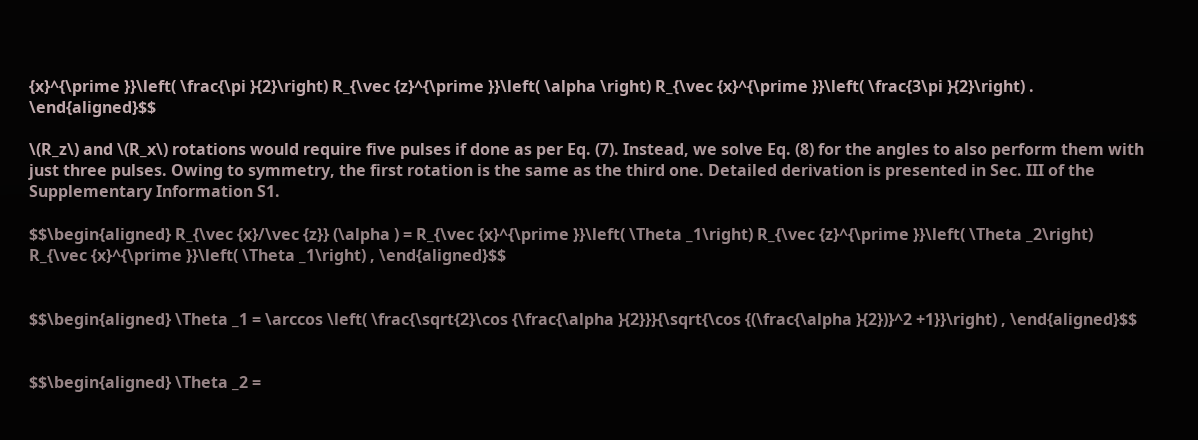{x}^{\prime }}\left( \frac{\pi }{2}\right) R_{\vec {z}^{\prime }}\left( \alpha \right) R_{\vec {x}^{\prime }}\left( \frac{3\pi }{2}\right) . \end{aligned}$$

\(R_z\) and \(R_x\) rotations would require five pulses if done as per Eq. (7). Instead, we solve Eq. (8) for the angles to also perform them with just three pulses. Owing to symmetry, the first rotation is the same as the third one. Detailed derivation is presented in Sec. III of the Supplementary Information S1.

$$\begin{aligned} R_{\vec {x}/\vec {z}} (\alpha ) = R_{\vec {x}^{\prime }}\left( \Theta _1\right) R_{\vec {z}^{\prime }}\left( \Theta _2\right) R_{\vec {x}^{\prime }}\left( \Theta _1\right) , \end{aligned}$$


$$\begin{aligned} \Theta _1 = \arccos \left( \frac{\sqrt{2}\cos {\frac{\alpha }{2}}}{\sqrt{\cos {(\frac{\alpha }{2})}^2 +1}}\right) , \end{aligned}$$


$$\begin{aligned} \Theta _2 =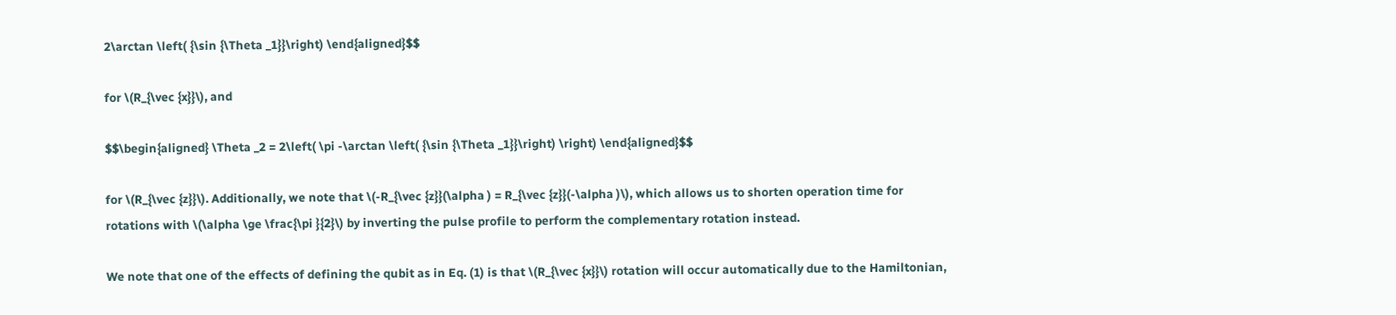2\arctan \left( {\sin {\Theta _1}}\right) \end{aligned}$$

for \(R_{\vec {x}}\), and

$$\begin{aligned} \Theta _2 = 2\left( \pi -\arctan \left( {\sin {\Theta _1}}\right) \right) \end{aligned}$$

for \(R_{\vec {z}}\). Additionally, we note that \(-R_{\vec {z}}(\alpha ) = R_{\vec {z}}(-\alpha )\), which allows us to shorten operation time for rotations with \(\alpha \ge \frac{\pi }{2}\) by inverting the pulse profile to perform the complementary rotation instead.

We note that one of the effects of defining the qubit as in Eq. (1) is that \(R_{\vec {x}}\) rotation will occur automatically due to the Hamiltonian,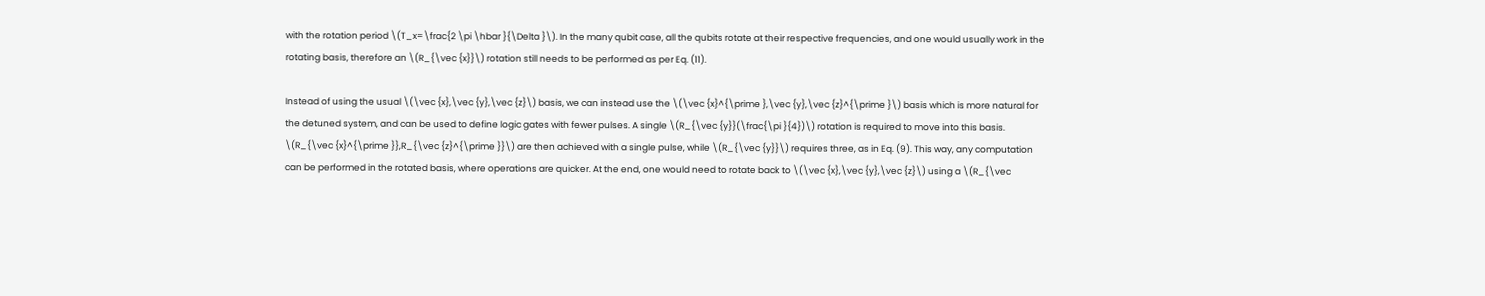with the rotation period \(T_x=\frac{2 \pi \hbar }{\Delta }\). In the many qubit case, all the qubits rotate at their respective frequencies, and one would usually work in the rotating basis, therefore an \(R_{\vec {x}}\) rotation still needs to be performed as per Eq. (11).

Instead of using the usual \(\vec {x},\vec {y},\vec {z}\) basis, we can instead use the \(\vec {x}^{\prime },\vec {y},\vec {z}^{\prime }\) basis which is more natural for the detuned system, and can be used to define logic gates with fewer pulses. A single \(R_{\vec {y}}(\frac{\pi }{4})\) rotation is required to move into this basis. \(R_{\vec {x}^{\prime }},R_{\vec {z}^{\prime }}\) are then achieved with a single pulse, while \(R_{\vec {y}}\) requires three, as in Eq. (9). This way, any computation can be performed in the rotated basis, where operations are quicker. At the end, one would need to rotate back to \(\vec {x},\vec {y},\vec {z}\) using a \(R_{\vec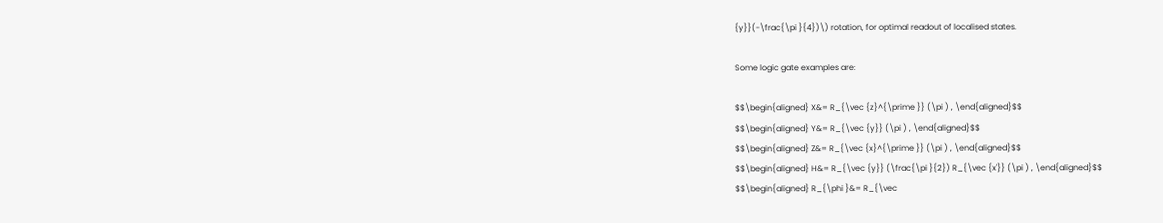{y}}(-\frac{\pi }{4})\) rotation, for optimal readout of localised states.

Some logic gate examples are:

$$\begin{aligned} X&= R_{\vec {z}^{\prime }} (\pi ) , \end{aligned}$$
$$\begin{aligned} Y&= R_{\vec {y}} (\pi ) , \end{aligned}$$
$$\begin{aligned} Z&= R_{\vec {x}^{\prime }} (\pi ) , \end{aligned}$$
$$\begin{aligned} H&= R_{\vec {y}} (\frac{\pi }{2}) R_{\vec {x'}} (\pi ) , \end{aligned}$$
$$\begin{aligned} R_{\phi }&= R_{\vec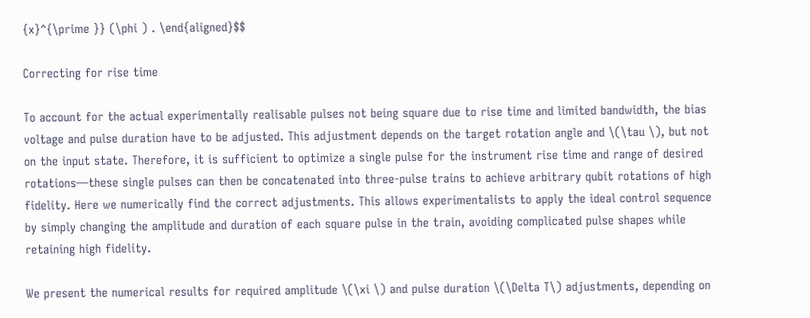{x}^{\prime }} (\phi ) . \end{aligned}$$

Correcting for rise time

To account for the actual experimentally realisable pulses not being square due to rise time and limited bandwidth, the bias voltage and pulse duration have to be adjusted. This adjustment depends on the target rotation angle and \(\tau \), but not on the input state. Therefore, it is sufficient to optimize a single pulse for the instrument rise time and range of desired rotations—these single pulses can then be concatenated into three-pulse trains to achieve arbitrary qubit rotations of high fidelity. Here we numerically find the correct adjustments. This allows experimentalists to apply the ideal control sequence by simply changing the amplitude and duration of each square pulse in the train, avoiding complicated pulse shapes while retaining high fidelity.

We present the numerical results for required amplitude \(\xi \) and pulse duration \(\Delta T\) adjustments, depending on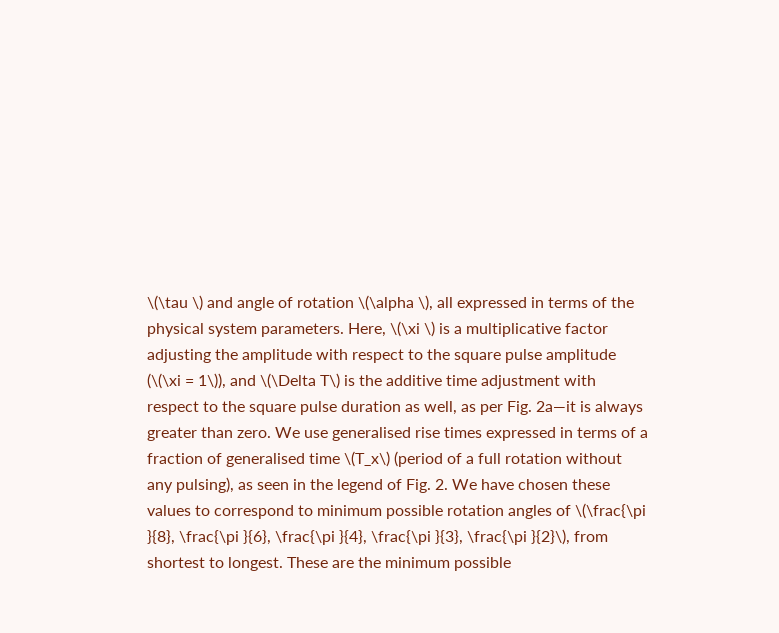\(\tau \) and angle of rotation \(\alpha \), all expressed in terms of the physical system parameters. Here, \(\xi \) is a multiplicative factor adjusting the amplitude with respect to the square pulse amplitude (\(\xi = 1\)), and \(\Delta T\) is the additive time adjustment with respect to the square pulse duration as well, as per Fig. 2a—it is always greater than zero. We use generalised rise times expressed in terms of a fraction of generalised time \(T_x\) (period of a full rotation without any pulsing), as seen in the legend of Fig. 2. We have chosen these values to correspond to minimum possible rotation angles of \(\frac{\pi }{8}, \frac{\pi }{6}, \frac{\pi }{4}, \frac{\pi }{3}, \frac{\pi }{2}\), from shortest to longest. These are the minimum possible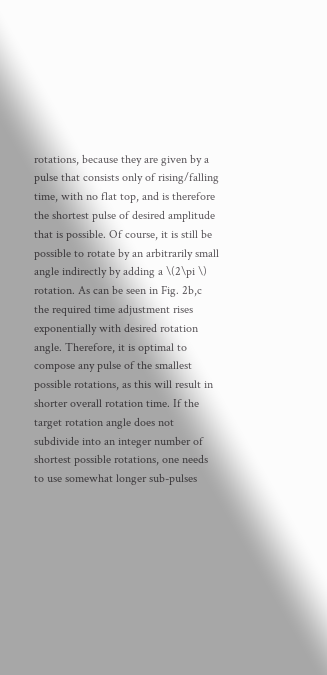rotations, because they are given by a pulse that consists only of rising/falling time, with no flat top, and is therefore the shortest pulse of desired amplitude that is possible. Of course, it is still be possible to rotate by an arbitrarily small angle indirectly by adding a \(2\pi \) rotation. As can be seen in Fig. 2b,c the required time adjustment rises exponentially with desired rotation angle. Therefore, it is optimal to compose any pulse of the smallest possible rotations, as this will result in shorter overall rotation time. If the target rotation angle does not subdivide into an integer number of shortest possible rotations, one needs to use somewhat longer sub-pulses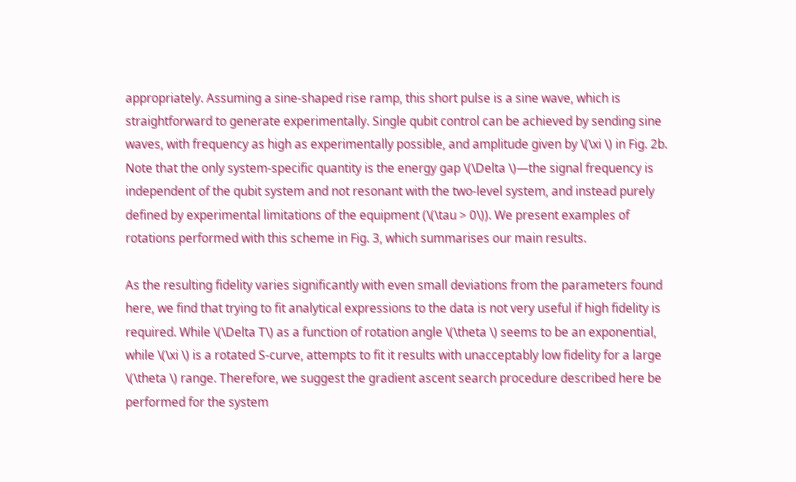appropriately. Assuming a sine-shaped rise ramp, this short pulse is a sine wave, which is straightforward to generate experimentally. Single qubit control can be achieved by sending sine waves, with frequency as high as experimentally possible, and amplitude given by \(\xi \) in Fig. 2b. Note that the only system-specific quantity is the energy gap \(\Delta \)—the signal frequency is independent of the qubit system and not resonant with the two-level system, and instead purely defined by experimental limitations of the equipment (\(\tau > 0\)). We present examples of rotations performed with this scheme in Fig. 3, which summarises our main results.

As the resulting fidelity varies significantly with even small deviations from the parameters found here, we find that trying to fit analytical expressions to the data is not very useful if high fidelity is required. While \(\Delta T\) as a function of rotation angle \(\theta \) seems to be an exponential, while \(\xi \) is a rotated S-curve, attempts to fit it results with unacceptably low fidelity for a large \(\theta \) range. Therefore, we suggest the gradient ascent search procedure described here be performed for the system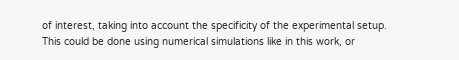of interest, taking into account the specificity of the experimental setup. This could be done using numerical simulations like in this work, or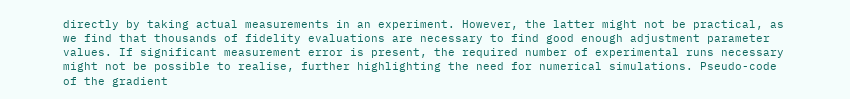directly by taking actual measurements in an experiment. However, the latter might not be practical, as we find that thousands of fidelity evaluations are necessary to find good enough adjustment parameter values. If significant measurement error is present, the required number of experimental runs necessary might not be possible to realise, further highlighting the need for numerical simulations. Pseudo-code of the gradient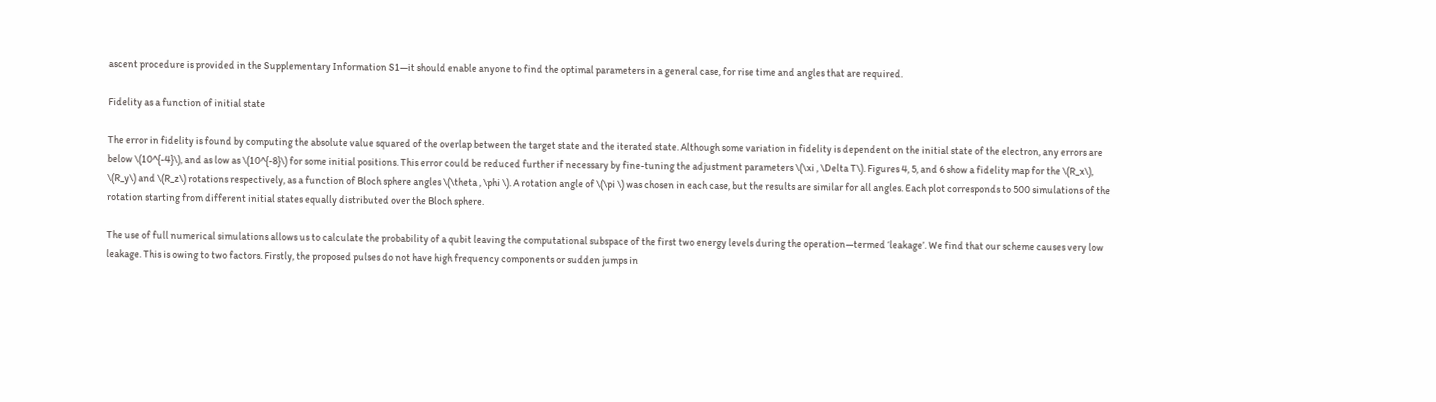ascent procedure is provided in the Supplementary Information S1—it should enable anyone to find the optimal parameters in a general case, for rise time and angles that are required.

Fidelity as a function of initial state

The error in fidelity is found by computing the absolute value squared of the overlap between the target state and the iterated state. Although some variation in fidelity is dependent on the initial state of the electron, any errors are below \(10^{-4}\), and as low as \(10^{-8}\) for some initial positions. This error could be reduced further if necessary by fine-tuning the adjustment parameters \(\xi , \Delta T\). Figures 4, 5, and 6 show a fidelity map for the \(R_x\), \(R_y\) and \(R_z\) rotations respectively, as a function of Bloch sphere angles \(\theta , \phi \). A rotation angle of \(\pi \) was chosen in each case, but the results are similar for all angles. Each plot corresponds to 500 simulations of the rotation starting from different initial states equally distributed over the Bloch sphere.

The use of full numerical simulations allows us to calculate the probability of a qubit leaving the computational subspace of the first two energy levels during the operation—termed ‘leakage’. We find that our scheme causes very low leakage. This is owing to two factors. Firstly, the proposed pulses do not have high frequency components or sudden jumps in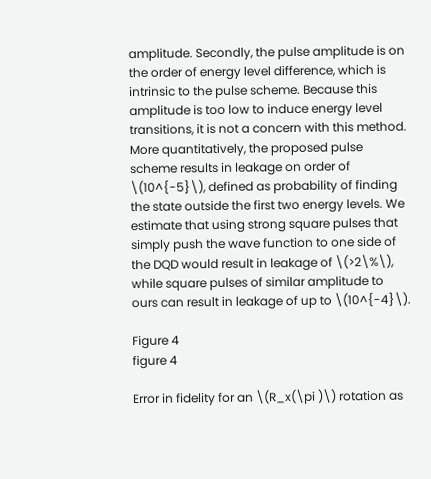amplitude. Secondly, the pulse amplitude is on the order of energy level difference, which is intrinsic to the pulse scheme. Because this amplitude is too low to induce energy level transitions, it is not a concern with this method. More quantitatively, the proposed pulse scheme results in leakage on order of \(10^{-5}\), defined as probability of finding the state outside the first two energy levels. We estimate that using strong square pulses that simply push the wave function to one side of the DQD would result in leakage of \(>2\%\), while square pulses of similar amplitude to ours can result in leakage of up to \(10^{-4}\).

Figure 4
figure 4

Error in fidelity for an \(R_x(\pi )\) rotation as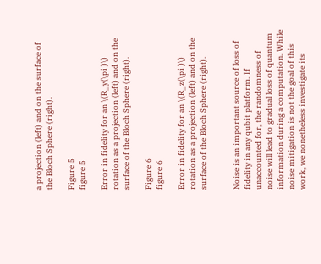a projection (left) and on the surface of the Bloch Sphere (right).

Figure 5
figure 5

Error in fidelity for an \(R_y(\pi )\) rotation as a projection (left) and on the surface of the Bloch Sphere (right).

Figure 6
figure 6

Error in fidelity for an \(R_z(\pi )\) rotation as a projection (left) and on the surface of the Bloch Sphere (right).


Noise is an important source of loss of fidelity in any qubit platform. If unaccounted for, the randomness of noise will lead to gradual loss of quantum information during a computation. While noise mitigation is not the goal of this work, we nonetheless investigate its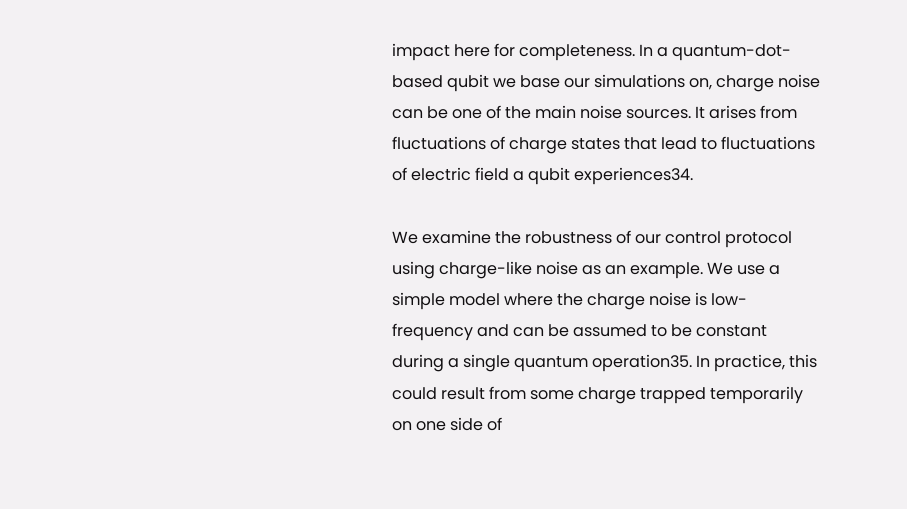impact here for completeness. In a quantum-dot-based qubit we base our simulations on, charge noise can be one of the main noise sources. It arises from fluctuations of charge states that lead to fluctuations of electric field a qubit experiences34.

We examine the robustness of our control protocol using charge-like noise as an example. We use a simple model where the charge noise is low-frequency and can be assumed to be constant during a single quantum operation35. In practice, this could result from some charge trapped temporarily on one side of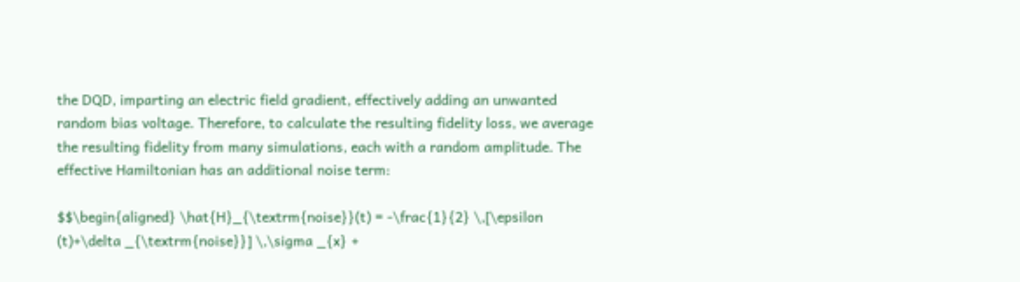the DQD, imparting an electric field gradient, effectively adding an unwanted random bias voltage. Therefore, to calculate the resulting fidelity loss, we average the resulting fidelity from many simulations, each with a random amplitude. The effective Hamiltonian has an additional noise term:

$$\begin{aligned} \hat{H}_{\textrm{noise}}(t) = -\frac{1}{2} \,[\epsilon (t)+\delta _{\textrm{noise}}] \,\sigma _{x} +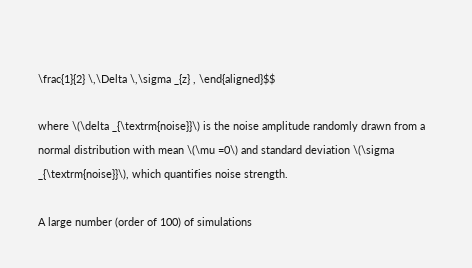\frac{1}{2} \,\Delta \,\sigma _{z} , \end{aligned}$$

where \(\delta _{\textrm{noise}}\) is the noise amplitude randomly drawn from a normal distribution with mean \(\mu =0\) and standard deviation \(\sigma _{\textrm{noise}}\), which quantifies noise strength.

A large number (order of 100) of simulations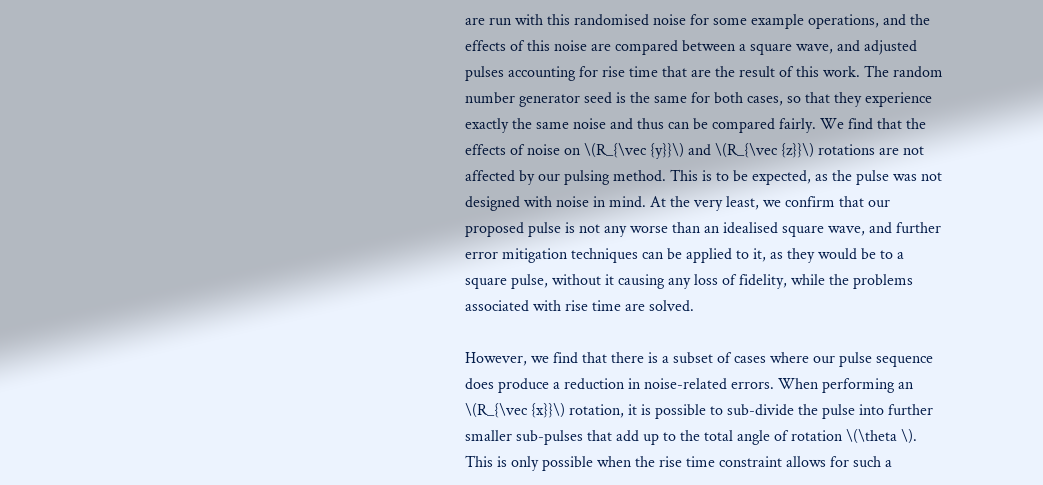are run with this randomised noise for some example operations, and the effects of this noise are compared between a square wave, and adjusted pulses accounting for rise time that are the result of this work. The random number generator seed is the same for both cases, so that they experience exactly the same noise and thus can be compared fairly. We find that the effects of noise on \(R_{\vec {y}}\) and \(R_{\vec {z}}\) rotations are not affected by our pulsing method. This is to be expected, as the pulse was not designed with noise in mind. At the very least, we confirm that our proposed pulse is not any worse than an idealised square wave, and further error mitigation techniques can be applied to it, as they would be to a square pulse, without it causing any loss of fidelity, while the problems associated with rise time are solved.

However, we find that there is a subset of cases where our pulse sequence does produce a reduction in noise-related errors. When performing an \(R_{\vec {x}}\) rotation, it is possible to sub-divide the pulse into further smaller sub-pulses that add up to the total angle of rotation \(\theta \). This is only possible when the rise time constraint allows for such a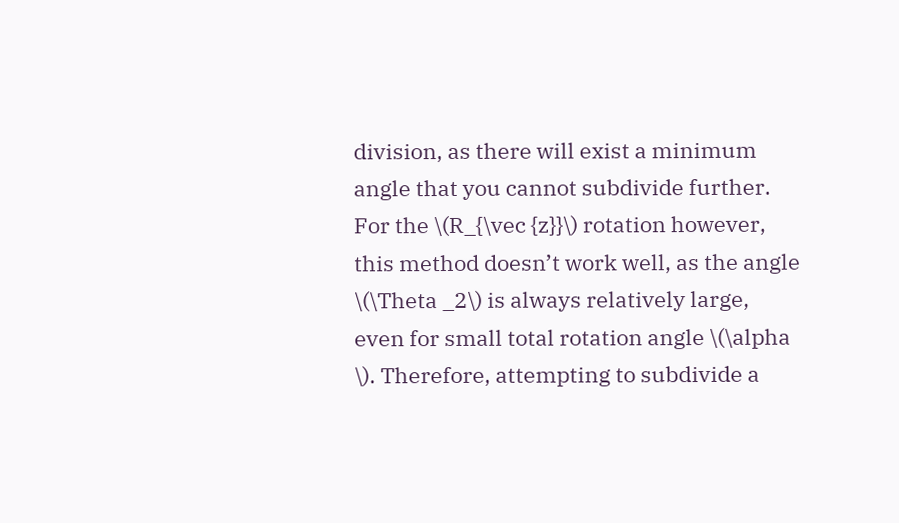division, as there will exist a minimum angle that you cannot subdivide further. For the \(R_{\vec {z}}\) rotation however, this method doesn’t work well, as the angle \(\Theta _2\) is always relatively large, even for small total rotation angle \(\alpha \). Therefore, attempting to subdivide a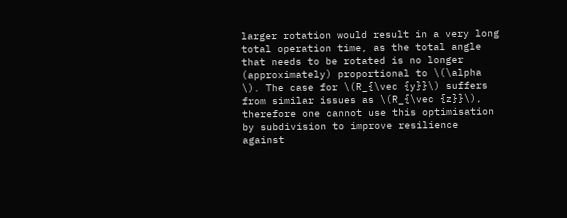larger rotation would result in a very long total operation time, as the total angle that needs to be rotated is no longer (approximately) proportional to \(\alpha \). The case for \(R_{\vec {y}}\) suffers from similar issues as \(R_{\vec {z}}\), therefore one cannot use this optimisation by subdivision to improve resilience against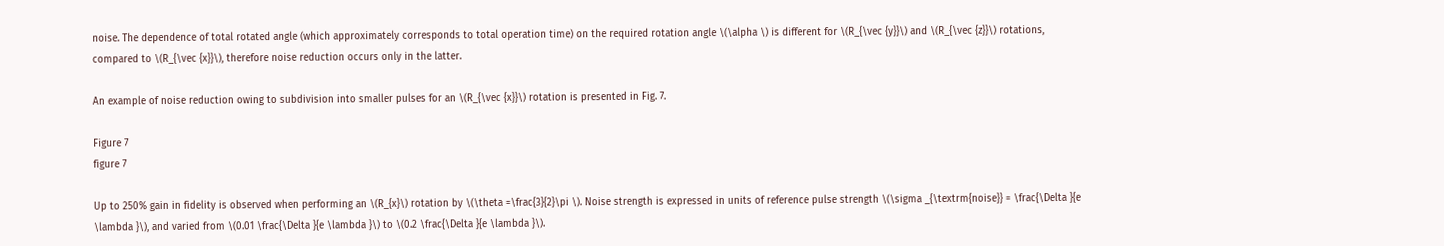noise. The dependence of total rotated angle (which approximately corresponds to total operation time) on the required rotation angle \(\alpha \) is different for \(R_{\vec {y}}\) and \(R_{\vec {z}}\) rotations, compared to \(R_{\vec {x}}\), therefore noise reduction occurs only in the latter.

An example of noise reduction owing to subdivision into smaller pulses for an \(R_{\vec {x}}\) rotation is presented in Fig. 7.

Figure 7
figure 7

Up to 250% gain in fidelity is observed when performing an \(R_{x}\) rotation by \(\theta =\frac{3}{2}\pi \). Noise strength is expressed in units of reference pulse strength \(\sigma _{\textrm{noise}} = \frac{\Delta }{e \lambda }\), and varied from \(0.01 \frac{\Delta }{e \lambda }\) to \(0.2 \frac{\Delta }{e \lambda }\).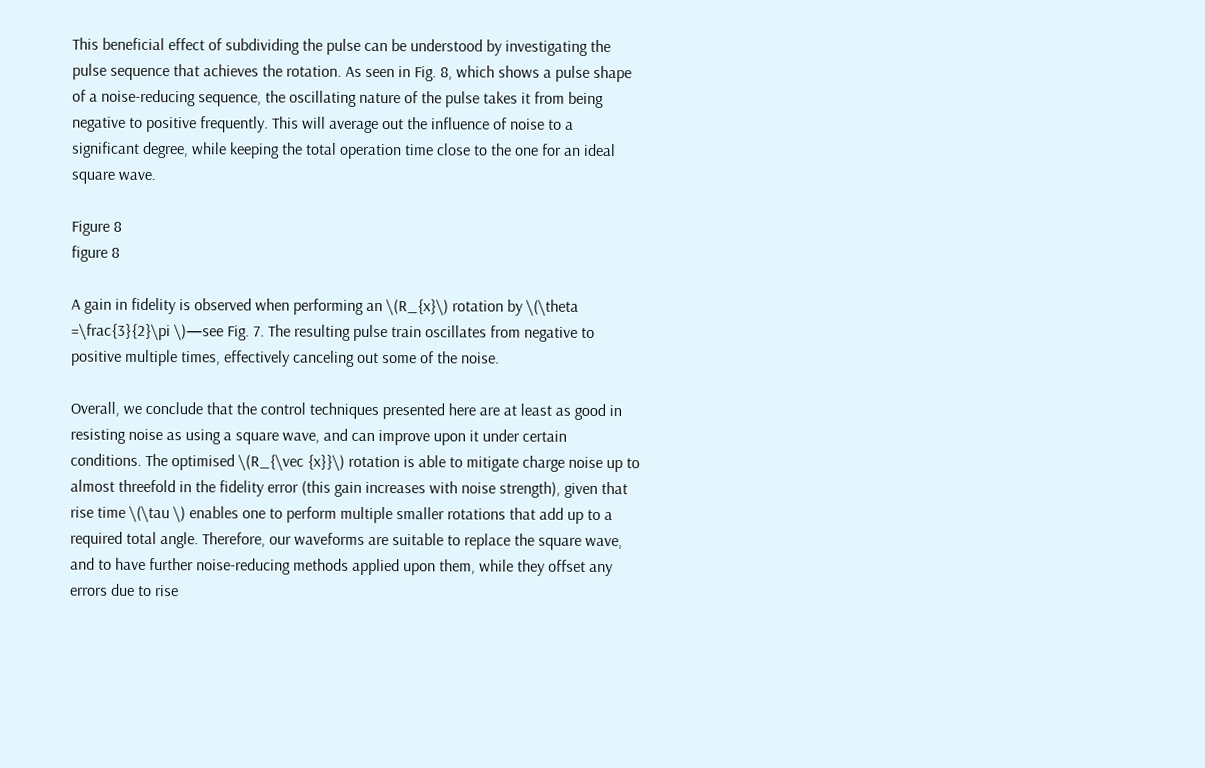This beneficial effect of subdividing the pulse can be understood by investigating the pulse sequence that achieves the rotation. As seen in Fig. 8, which shows a pulse shape of a noise-reducing sequence, the oscillating nature of the pulse takes it from being negative to positive frequently. This will average out the influence of noise to a significant degree, while keeping the total operation time close to the one for an ideal square wave.

Figure 8
figure 8

A gain in fidelity is observed when performing an \(R_{x}\) rotation by \(\theta =\frac{3}{2}\pi \)—see Fig. 7. The resulting pulse train oscillates from negative to positive multiple times, effectively canceling out some of the noise.

Overall, we conclude that the control techniques presented here are at least as good in resisting noise as using a square wave, and can improve upon it under certain conditions. The optimised \(R_{\vec {x}}\) rotation is able to mitigate charge noise up to almost threefold in the fidelity error (this gain increases with noise strength), given that rise time \(\tau \) enables one to perform multiple smaller rotations that add up to a required total angle. Therefore, our waveforms are suitable to replace the square wave, and to have further noise-reducing methods applied upon them, while they offset any errors due to rise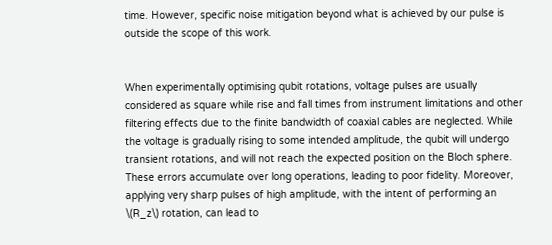time. However, specific noise mitigation beyond what is achieved by our pulse is outside the scope of this work.


When experimentally optimising qubit rotations, voltage pulses are usually considered as square while rise and fall times from instrument limitations and other filtering effects due to the finite bandwidth of coaxial cables are neglected. While the voltage is gradually rising to some intended amplitude, the qubit will undergo transient rotations, and will not reach the expected position on the Bloch sphere. These errors accumulate over long operations, leading to poor fidelity. Moreover, applying very sharp pulses of high amplitude, with the intent of performing an \(R_z\) rotation, can lead to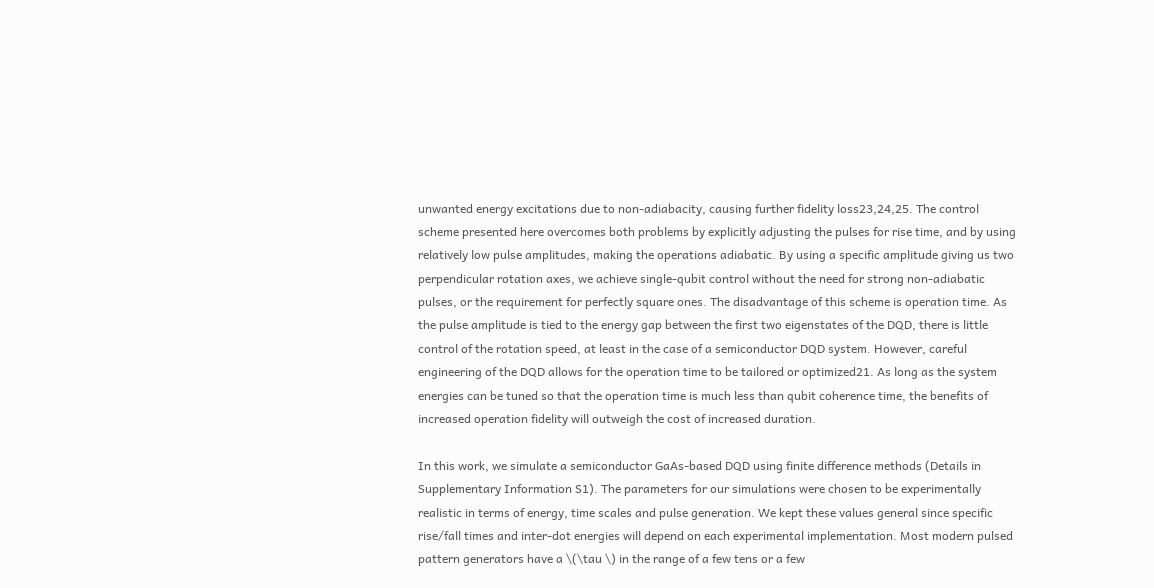unwanted energy excitations due to non-adiabacity, causing further fidelity loss23,24,25. The control scheme presented here overcomes both problems by explicitly adjusting the pulses for rise time, and by using relatively low pulse amplitudes, making the operations adiabatic. By using a specific amplitude giving us two perpendicular rotation axes, we achieve single-qubit control without the need for strong non-adiabatic pulses, or the requirement for perfectly square ones. The disadvantage of this scheme is operation time. As the pulse amplitude is tied to the energy gap between the first two eigenstates of the DQD, there is little control of the rotation speed, at least in the case of a semiconductor DQD system. However, careful engineering of the DQD allows for the operation time to be tailored or optimized21. As long as the system energies can be tuned so that the operation time is much less than qubit coherence time, the benefits of increased operation fidelity will outweigh the cost of increased duration.

In this work, we simulate a semiconductor GaAs-based DQD using finite difference methods (Details in Supplementary Information S1). The parameters for our simulations were chosen to be experimentally realistic in terms of energy, time scales and pulse generation. We kept these values general since specific rise/fall times and inter-dot energies will depend on each experimental implementation. Most modern pulsed pattern generators have a \(\tau \) in the range of a few tens or a few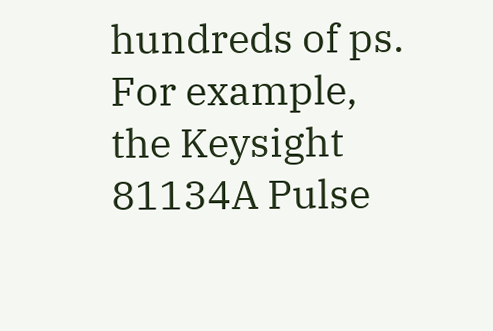hundreds of ps. For example, the Keysight 81134A Pulse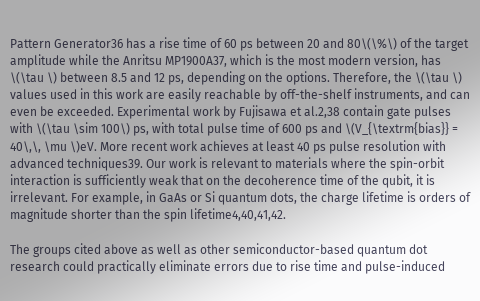Pattern Generator36 has a rise time of 60 ps between 20 and 80\(\%\) of the target amplitude while the Anritsu MP1900A37, which is the most modern version, has \(\tau \) between 8.5 and 12 ps, depending on the options. Therefore, the \(\tau \) values used in this work are easily reachable by off-the-shelf instruments, and can even be exceeded. Experimental work by Fujisawa et al.2,38 contain gate pulses with \(\tau \sim 100\) ps, with total pulse time of 600 ps and \(V_{\textrm{bias}} = 40\,\, \mu \)eV. More recent work achieves at least 40 ps pulse resolution with advanced techniques39. Our work is relevant to materials where the spin-orbit interaction is sufficiently weak that on the decoherence time of the qubit, it is irrelevant. For example, in GaAs or Si quantum dots, the charge lifetime is orders of magnitude shorter than the spin lifetime4,40,41,42.

The groups cited above as well as other semiconductor-based quantum dot research could practically eliminate errors due to rise time and pulse-induced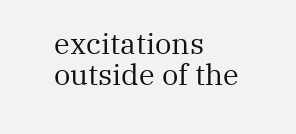excitations outside of the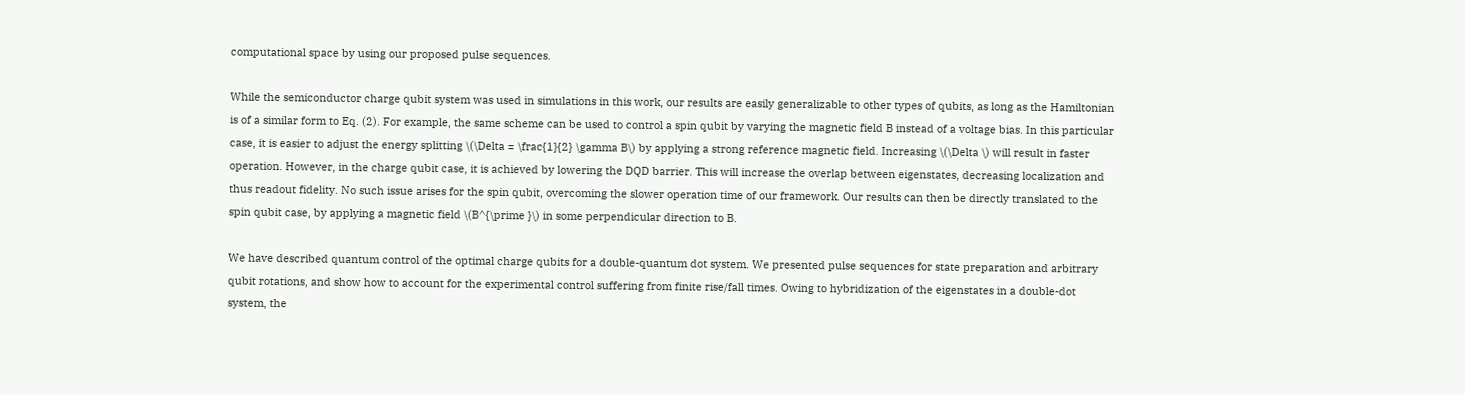computational space by using our proposed pulse sequences.

While the semiconductor charge qubit system was used in simulations in this work, our results are easily generalizable to other types of qubits, as long as the Hamiltonian is of a similar form to Eq. (2). For example, the same scheme can be used to control a spin qubit by varying the magnetic field B instead of a voltage bias. In this particular case, it is easier to adjust the energy splitting \(\Delta = \frac{1}{2} \gamma B\) by applying a strong reference magnetic field. Increasing \(\Delta \) will result in faster operation. However, in the charge qubit case, it is achieved by lowering the DQD barrier. This will increase the overlap between eigenstates, decreasing localization and thus readout fidelity. No such issue arises for the spin qubit, overcoming the slower operation time of our framework. Our results can then be directly translated to the spin qubit case, by applying a magnetic field \(B^{\prime }\) in some perpendicular direction to B.

We have described quantum control of the optimal charge qubits for a double-quantum dot system. We presented pulse sequences for state preparation and arbitrary qubit rotations, and show how to account for the experimental control suffering from finite rise/fall times. Owing to hybridization of the eigenstates in a double-dot system, the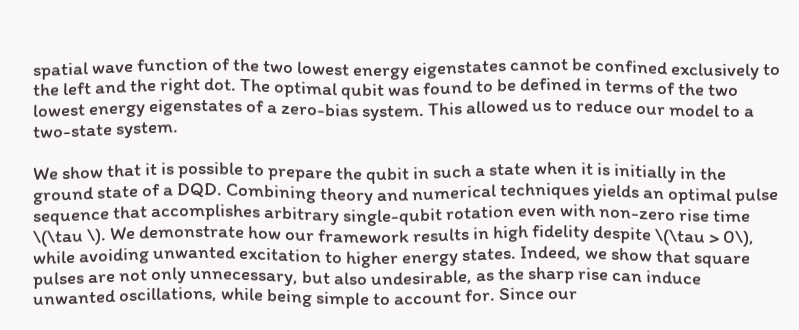spatial wave function of the two lowest energy eigenstates cannot be confined exclusively to the left and the right dot. The optimal qubit was found to be defined in terms of the two lowest energy eigenstates of a zero-bias system. This allowed us to reduce our model to a two-state system.

We show that it is possible to prepare the qubit in such a state when it is initially in the ground state of a DQD. Combining theory and numerical techniques yields an optimal pulse sequence that accomplishes arbitrary single-qubit rotation even with non-zero rise time \(\tau \). We demonstrate how our framework results in high fidelity despite \(\tau > 0\), while avoiding unwanted excitation to higher energy states. Indeed, we show that square pulses are not only unnecessary, but also undesirable, as the sharp rise can induce unwanted oscillations, while being simple to account for. Since our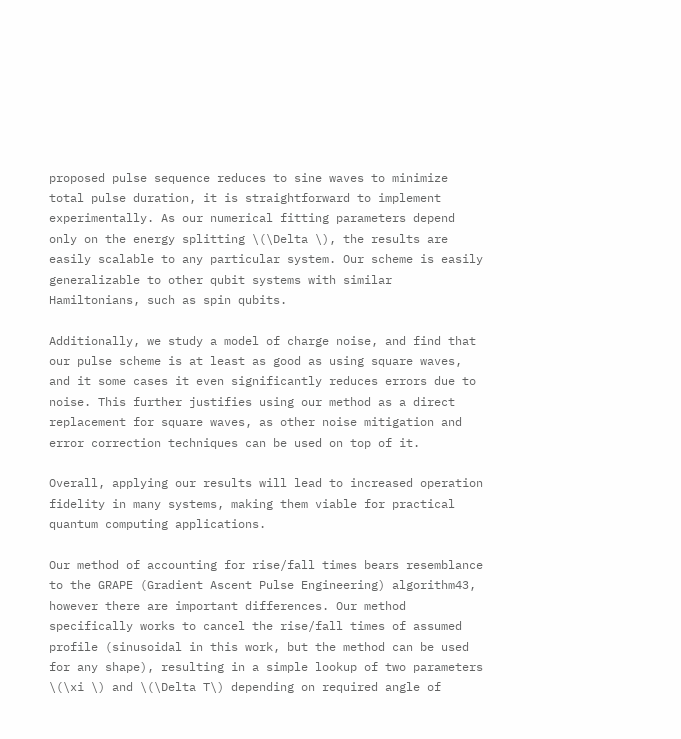proposed pulse sequence reduces to sine waves to minimize total pulse duration, it is straightforward to implement experimentally. As our numerical fitting parameters depend only on the energy splitting \(\Delta \), the results are easily scalable to any particular system. Our scheme is easily generalizable to other qubit systems with similar Hamiltonians, such as spin qubits.

Additionally, we study a model of charge noise, and find that our pulse scheme is at least as good as using square waves, and it some cases it even significantly reduces errors due to noise. This further justifies using our method as a direct replacement for square waves, as other noise mitigation and error correction techniques can be used on top of it.

Overall, applying our results will lead to increased operation fidelity in many systems, making them viable for practical quantum computing applications.

Our method of accounting for rise/fall times bears resemblance to the GRAPE (Gradient Ascent Pulse Engineering) algorithm43, however there are important differences. Our method specifically works to cancel the rise/fall times of assumed profile (sinusoidal in this work, but the method can be used for any shape), resulting in a simple lookup of two parameters \(\xi \) and \(\Delta T\) depending on required angle of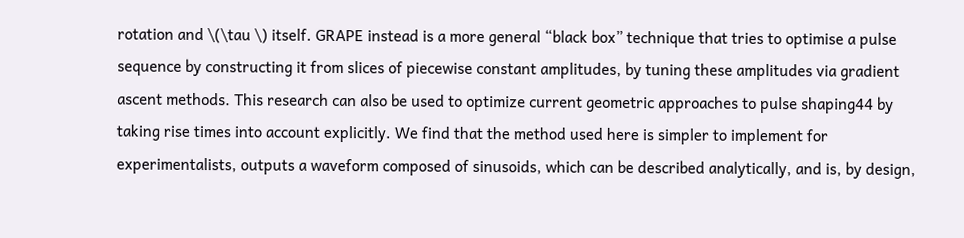rotation and \(\tau \) itself. GRAPE instead is a more general “black box” technique that tries to optimise a pulse sequence by constructing it from slices of piecewise constant amplitudes, by tuning these amplitudes via gradient ascent methods. This research can also be used to optimize current geometric approaches to pulse shaping44 by taking rise times into account explicitly. We find that the method used here is simpler to implement for experimentalists, outputs a waveform composed of sinusoids, which can be described analytically, and is, by design,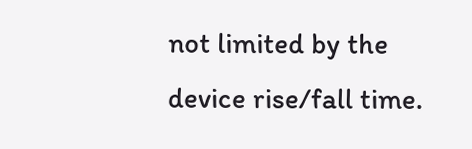not limited by the device rise/fall time.